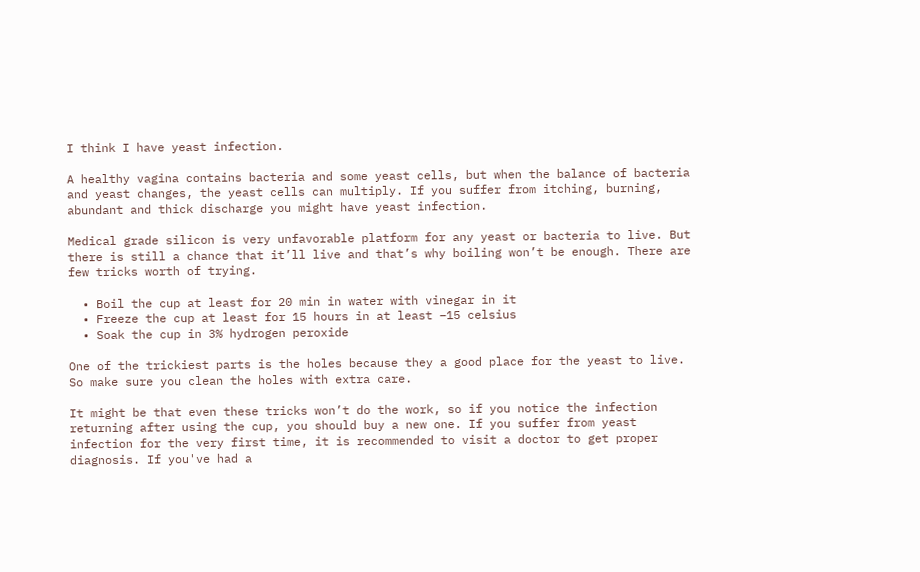I think I have yeast infection.

A healthy vagina contains bacteria and some yeast cells, but when the balance of bacteria and yeast changes, the yeast cells can multiply. If you suffer from itching, burning, abundant and thick discharge you might have yeast infection.

Medical grade silicon is very unfavorable platform for any yeast or bacteria to live. But there is still a chance that it’ll live and that’s why boiling won’t be enough. There are few tricks worth of trying.

  • Boil the cup at least for 20 min in water with vinegar in it
  • Freeze the cup at least for 15 hours in at least –15 celsius
  • Soak the cup in 3% hydrogen peroxide

One of the trickiest parts is the holes because they a good place for the yeast to live. So make sure you clean the holes with extra care.

It might be that even these tricks won’t do the work, so if you notice the infection returning after using the cup, you should buy a new one. If you suffer from yeast infection for the very first time, it is recommended to visit a doctor to get proper diagnosis. If you've had a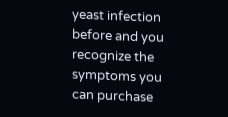yeast infection before and you recognize the symptoms you can purchase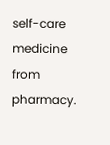self-care medicine from pharmacy.